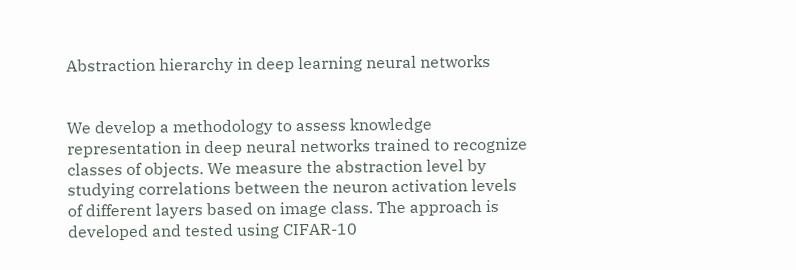Abstraction hierarchy in deep learning neural networks


We develop a methodology to assess knowledge representation in deep neural networks trained to recognize classes of objects. We measure the abstraction level by studying correlations between the neuron activation levels of different layers based on image class. The approach is developed and tested using CIFAR-10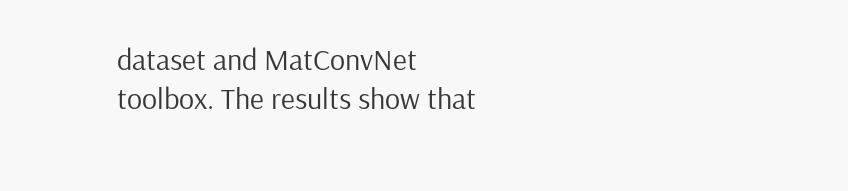dataset and MatConvNet toolbox. The results show that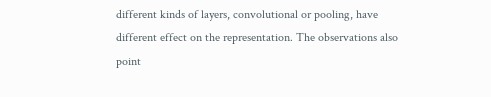different kinds of layers, convolutional or pooling, have different effect on the representation. The observations also point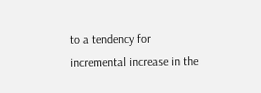to a tendency for incremental increase in the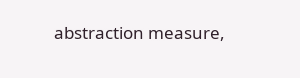abstraction measure,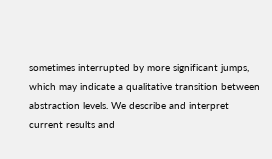sometimes interrupted by more significant jumps, which may indicate a qualitative transition between abstraction levels. We describe and interpret current results and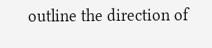outline the direction of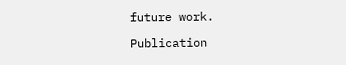future work.

Publication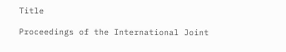Title

Proceedings of the International Joint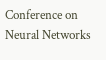Conference on Neural Networks